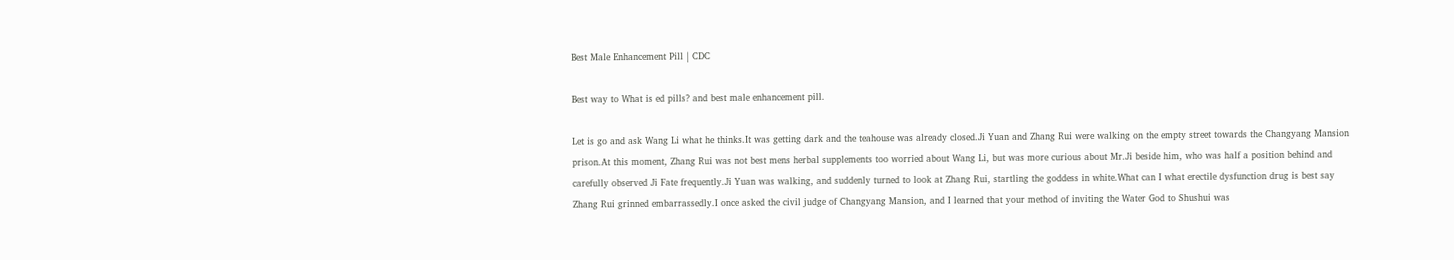Best Male Enhancement Pill | CDC

Best way to What is ed pills? and best male enhancement pill.

Let is go and ask Wang Li what he thinks.It was getting dark and the teahouse was already closed.Ji Yuan and Zhang Rui were walking on the empty street towards the Changyang Mansion prison.At this moment, Zhang Rui was not best mens herbal supplements too worried about Wang Li, but was more curious about Mr.Ji beside him, who was half a position behind and carefully observed Ji Fate frequently.Ji Yuan was walking, and suddenly turned to look at Zhang Rui, startling the goddess in white.What can I what erectile dysfunction drug is best say Zhang Rui grinned embarrassedly.I once asked the civil judge of Changyang Mansion, and I learned that your method of inviting the Water God to Shushui was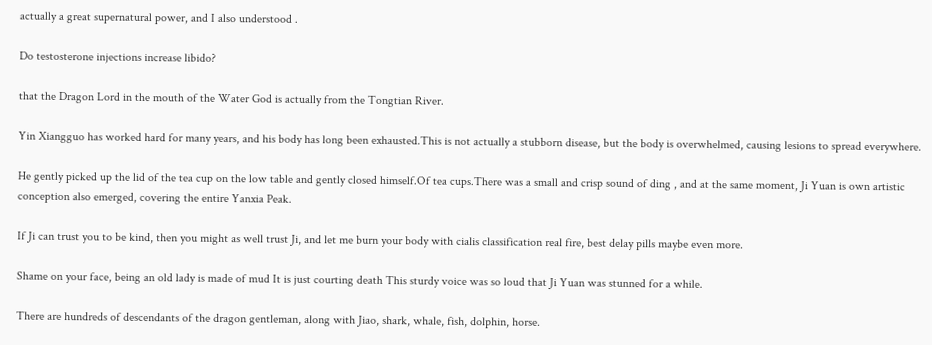actually a great supernatural power, and I also understood .

Do testosterone injections increase libido?

that the Dragon Lord in the mouth of the Water God is actually from the Tongtian River.

Yin Xiangguo has worked hard for many years, and his body has long been exhausted.This is not actually a stubborn disease, but the body is overwhelmed, causing lesions to spread everywhere.

He gently picked up the lid of the tea cup on the low table and gently closed himself.Of tea cups.There was a small and crisp sound of ding , and at the same moment, Ji Yuan is own artistic conception also emerged, covering the entire Yanxia Peak.

If Ji can trust you to be kind, then you might as well trust Ji, and let me burn your body with cialis classification real fire, best delay pills maybe even more.

Shame on your face, being an old lady is made of mud It is just courting death This sturdy voice was so loud that Ji Yuan was stunned for a while.

There are hundreds of descendants of the dragon gentleman, along with Jiao, shark, whale, fish, dolphin, horse.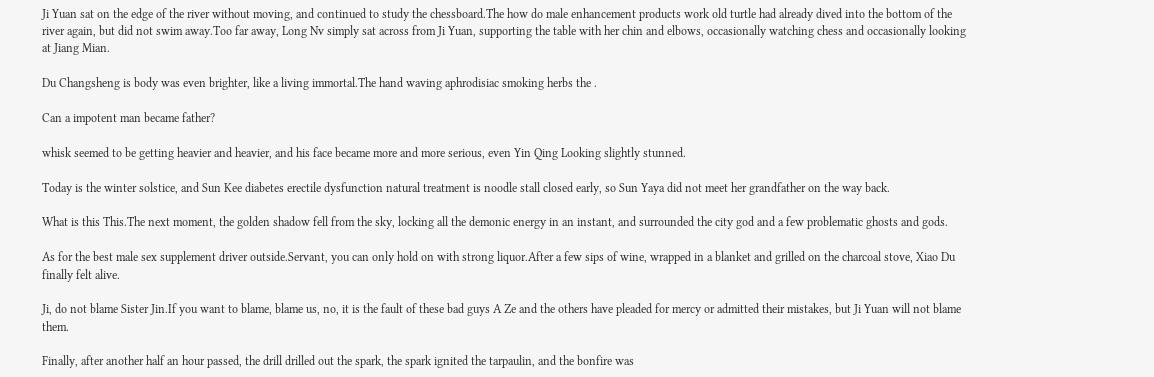Ji Yuan sat on the edge of the river without moving, and continued to study the chessboard.The how do male enhancement products work old turtle had already dived into the bottom of the river again, but did not swim away.Too far away, Long Nv simply sat across from Ji Yuan, supporting the table with her chin and elbows, occasionally watching chess and occasionally looking at Jiang Mian.

Du Changsheng is body was even brighter, like a living immortal.The hand waving aphrodisiac smoking herbs the .

Can a impotent man became father?

whisk seemed to be getting heavier and heavier, and his face became more and more serious, even Yin Qing Looking slightly stunned.

Today is the winter solstice, and Sun Kee diabetes erectile dysfunction natural treatment is noodle stall closed early, so Sun Yaya did not meet her grandfather on the way back.

What is this This.The next moment, the golden shadow fell from the sky, locking all the demonic energy in an instant, and surrounded the city god and a few problematic ghosts and gods.

As for the best male sex supplement driver outside.Servant, you can only hold on with strong liquor.After a few sips of wine, wrapped in a blanket and grilled on the charcoal stove, Xiao Du finally felt alive.

Ji, do not blame Sister Jin.If you want to blame, blame us, no, it is the fault of these bad guys A Ze and the others have pleaded for mercy or admitted their mistakes, but Ji Yuan will not blame them.

Finally, after another half an hour passed, the drill drilled out the spark, the spark ignited the tarpaulin, and the bonfire was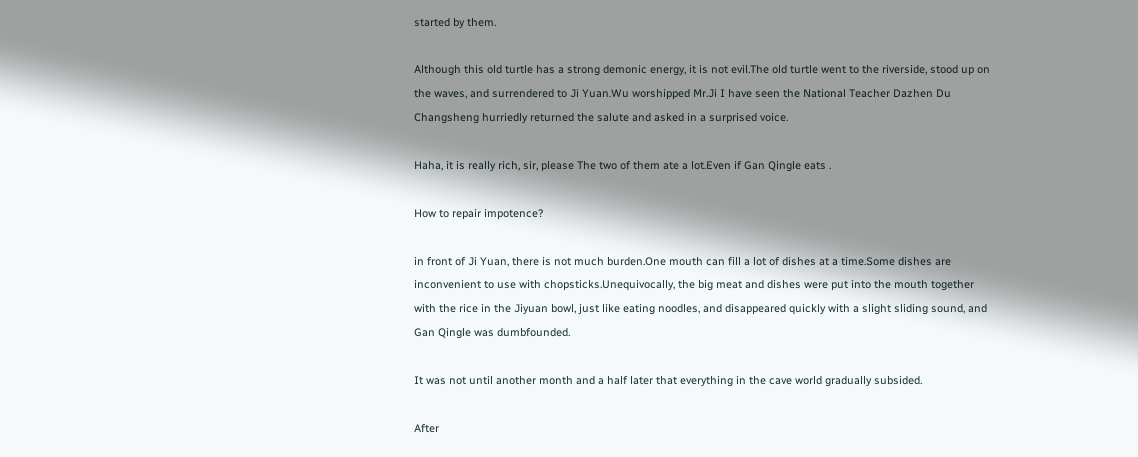started by them.

Although this old turtle has a strong demonic energy, it is not evil.The old turtle went to the riverside, stood up on the waves, and surrendered to Ji Yuan.Wu worshipped Mr.Ji I have seen the National Teacher Dazhen Du Changsheng hurriedly returned the salute and asked in a surprised voice.

Haha, it is really rich, sir, please The two of them ate a lot.Even if Gan Qingle eats .

How to repair impotence?

in front of Ji Yuan, there is not much burden.One mouth can fill a lot of dishes at a time.Some dishes are inconvenient to use with chopsticks.Unequivocally, the big meat and dishes were put into the mouth together with the rice in the Jiyuan bowl, just like eating noodles, and disappeared quickly with a slight sliding sound, and Gan Qingle was dumbfounded.

It was not until another month and a half later that everything in the cave world gradually subsided.

After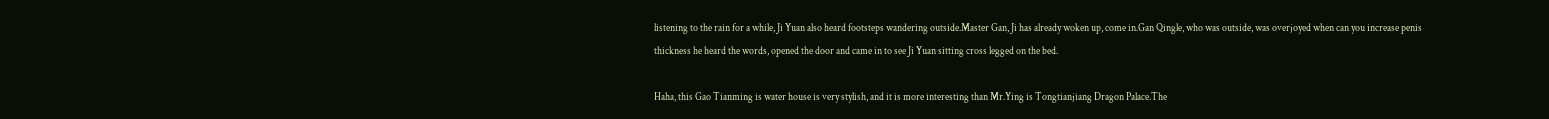listening to the rain for a while, Ji Yuan also heard footsteps wandering outside.Master Gan, Ji has already woken up, come in.Gan Qingle, who was outside, was overjoyed when can you increase penis thickness he heard the words, opened the door and came in to see Ji Yuan sitting cross legged on the bed.

Haha, this Gao Tianming is water house is very stylish, and it is more interesting than Mr.Ying is Tongtianjiang Dragon Palace.The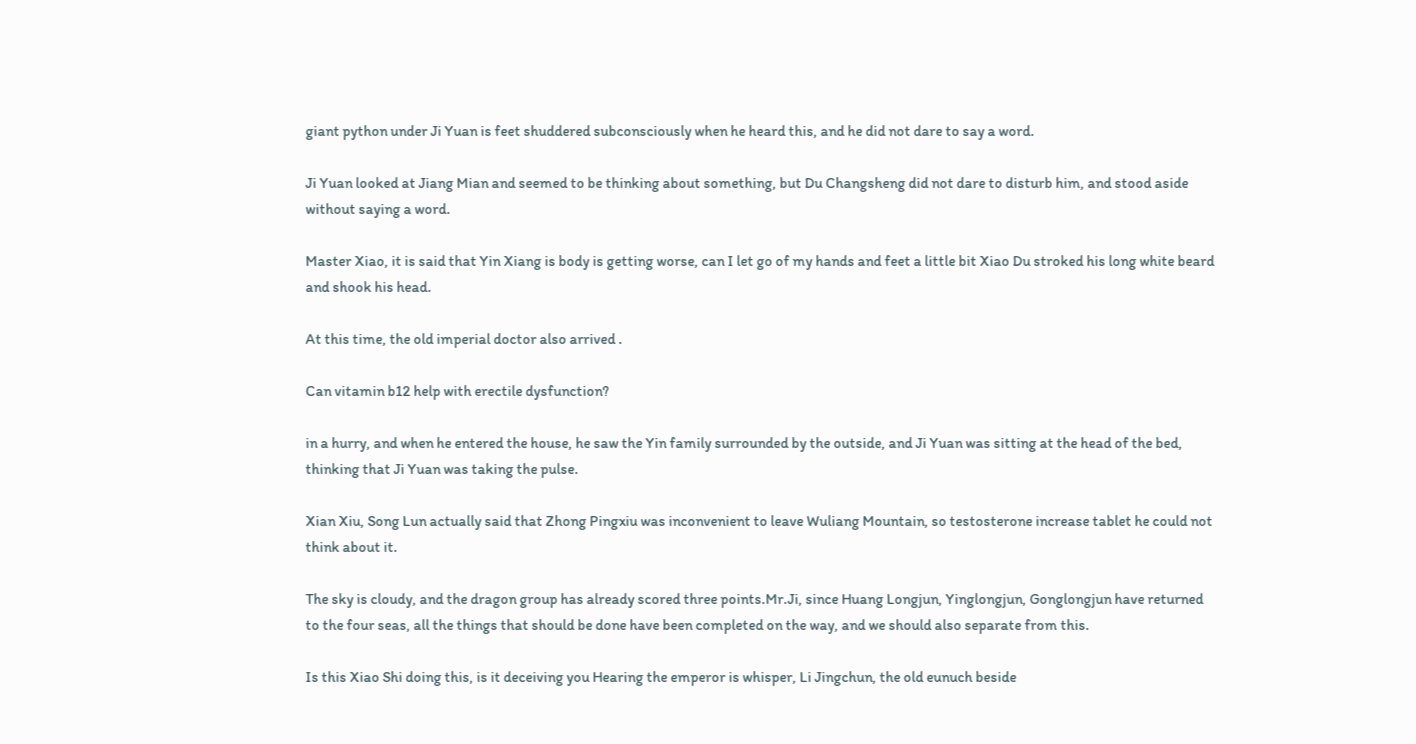giant python under Ji Yuan is feet shuddered subconsciously when he heard this, and he did not dare to say a word.

Ji Yuan looked at Jiang Mian and seemed to be thinking about something, but Du Changsheng did not dare to disturb him, and stood aside without saying a word.

Master Xiao, it is said that Yin Xiang is body is getting worse, can I let go of my hands and feet a little bit Xiao Du stroked his long white beard and shook his head.

At this time, the old imperial doctor also arrived .

Can vitamin b12 help with erectile dysfunction?

in a hurry, and when he entered the house, he saw the Yin family surrounded by the outside, and Ji Yuan was sitting at the head of the bed, thinking that Ji Yuan was taking the pulse.

Xian Xiu, Song Lun actually said that Zhong Pingxiu was inconvenient to leave Wuliang Mountain, so testosterone increase tablet he could not think about it.

The sky is cloudy, and the dragon group has already scored three points.Mr.Ji, since Huang Longjun, Yinglongjun, Gonglongjun have returned to the four seas, all the things that should be done have been completed on the way, and we should also separate from this.

Is this Xiao Shi doing this, is it deceiving you Hearing the emperor is whisper, Li Jingchun, the old eunuch beside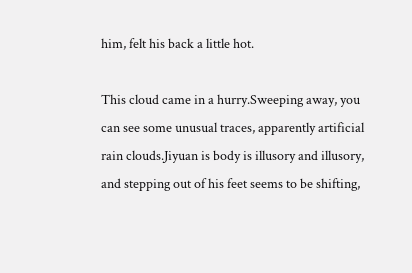him, felt his back a little hot.

This cloud came in a hurry.Sweeping away, you can see some unusual traces, apparently artificial rain clouds.Jiyuan is body is illusory and illusory, and stepping out of his feet seems to be shifting,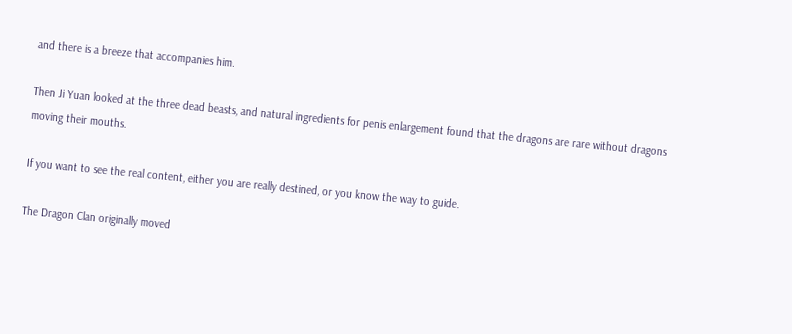and there is a breeze that accompanies him.

Then Ji Yuan looked at the three dead beasts, and natural ingredients for penis enlargement found that the dragons are rare without dragons moving their mouths.

If you want to see the real content, either you are really destined, or you know the way to guide.

The Dragon Clan originally moved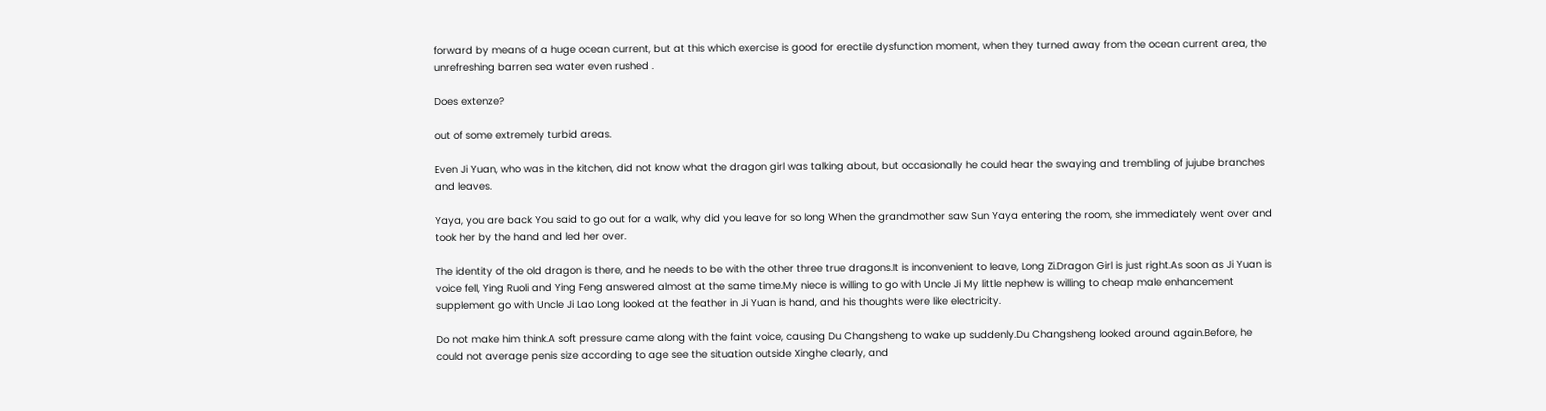forward by means of a huge ocean current, but at this which exercise is good for erectile dysfunction moment, when they turned away from the ocean current area, the unrefreshing barren sea water even rushed .

Does extenze?

out of some extremely turbid areas.

Even Ji Yuan, who was in the kitchen, did not know what the dragon girl was talking about, but occasionally he could hear the swaying and trembling of jujube branches and leaves.

Yaya, you are back You said to go out for a walk, why did you leave for so long When the grandmother saw Sun Yaya entering the room, she immediately went over and took her by the hand and led her over.

The identity of the old dragon is there, and he needs to be with the other three true dragons.It is inconvenient to leave, Long Zi.Dragon Girl is just right.As soon as Ji Yuan is voice fell, Ying Ruoli and Ying Feng answered almost at the same time.My niece is willing to go with Uncle Ji My little nephew is willing to cheap male enhancement supplement go with Uncle Ji Lao Long looked at the feather in Ji Yuan is hand, and his thoughts were like electricity.

Do not make him think.A soft pressure came along with the faint voice, causing Du Changsheng to wake up suddenly.Du Changsheng looked around again.Before, he could not average penis size according to age see the situation outside Xinghe clearly, and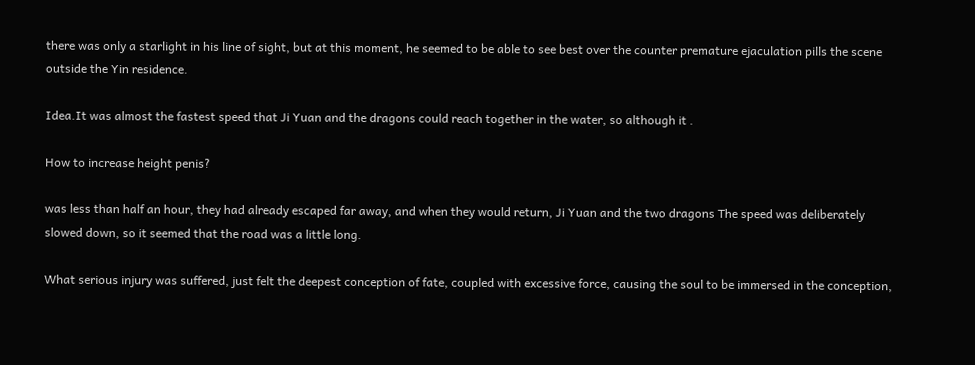there was only a starlight in his line of sight, but at this moment, he seemed to be able to see best over the counter premature ejaculation pills the scene outside the Yin residence.

Idea.It was almost the fastest speed that Ji Yuan and the dragons could reach together in the water, so although it .

How to increase height penis?

was less than half an hour, they had already escaped far away, and when they would return, Ji Yuan and the two dragons The speed was deliberately slowed down, so it seemed that the road was a little long.

What serious injury was suffered, just felt the deepest conception of fate, coupled with excessive force, causing the soul to be immersed in the conception,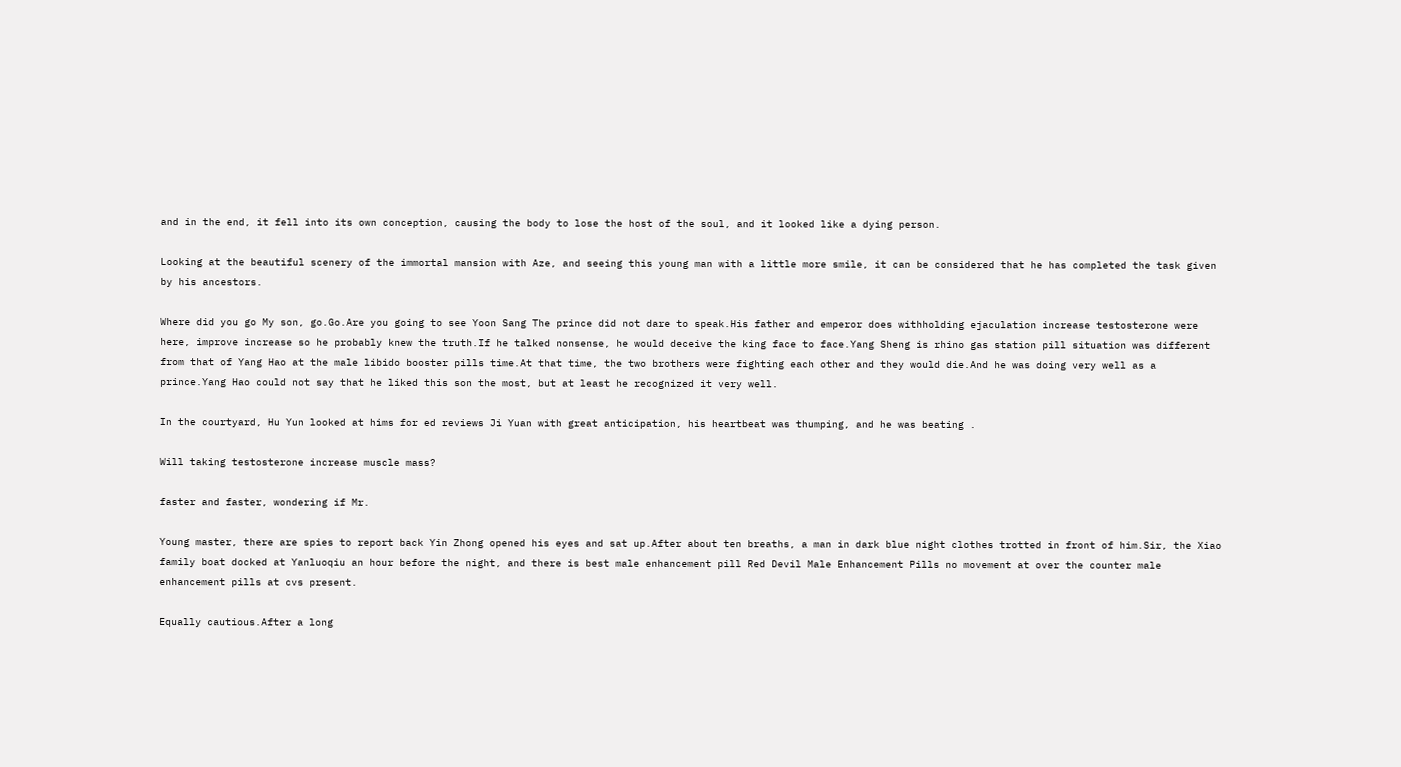and in the end, it fell into its own conception, causing the body to lose the host of the soul, and it looked like a dying person.

Looking at the beautiful scenery of the immortal mansion with Aze, and seeing this young man with a little more smile, it can be considered that he has completed the task given by his ancestors.

Where did you go My son, go.Go.Are you going to see Yoon Sang The prince did not dare to speak.His father and emperor does withholding ejaculation increase testosterone were here, improve increase so he probably knew the truth.If he talked nonsense, he would deceive the king face to face.Yang Sheng is rhino gas station pill situation was different from that of Yang Hao at the male libido booster pills time.At that time, the two brothers were fighting each other and they would die.And he was doing very well as a prince.Yang Hao could not say that he liked this son the most, but at least he recognized it very well.

In the courtyard, Hu Yun looked at hims for ed reviews Ji Yuan with great anticipation, his heartbeat was thumping, and he was beating .

Will taking testosterone increase muscle mass?

faster and faster, wondering if Mr.

Young master, there are spies to report back Yin Zhong opened his eyes and sat up.After about ten breaths, a man in dark blue night clothes trotted in front of him.Sir, the Xiao family boat docked at Yanluoqiu an hour before the night, and there is best male enhancement pill Red Devil Male Enhancement Pills no movement at over the counter male enhancement pills at cvs present.

Equally cautious.After a long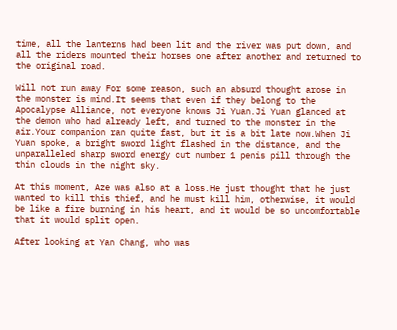time, all the lanterns had been lit and the river was put down, and all the riders mounted their horses one after another and returned to the original road.

Will not run away For some reason, such an absurd thought arose in the monster is mind.It seems that even if they belong to the Apocalypse Alliance, not everyone knows Ji Yuan.Ji Yuan glanced at the demon who had already left, and turned to the monster in the air.Your companion ran quite fast, but it is a bit late now.When Ji Yuan spoke, a bright sword light flashed in the distance, and the unparalleled sharp sword energy cut number 1 penis pill through the thin clouds in the night sky.

At this moment, Aze was also at a loss.He just thought that he just wanted to kill this thief, and he must kill him, otherwise, it would be like a fire burning in his heart, and it would be so uncomfortable that it would split open.

After looking at Yan Chang, who was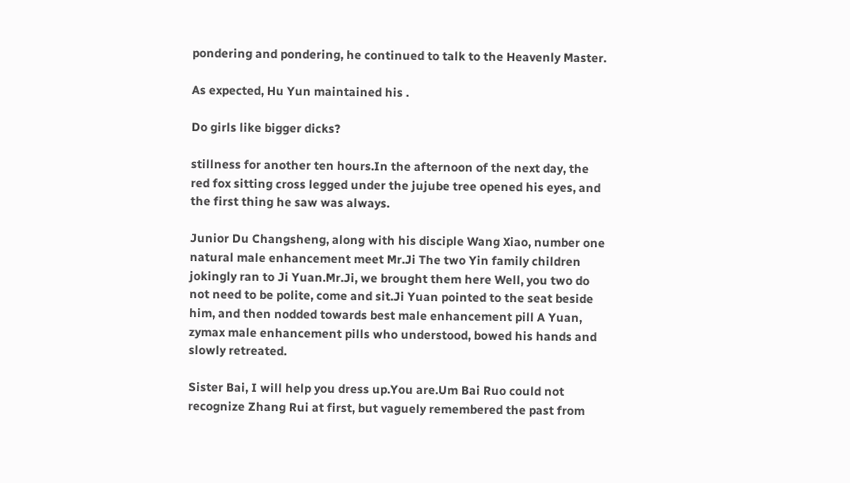pondering and pondering, he continued to talk to the Heavenly Master.

As expected, Hu Yun maintained his .

Do girls like bigger dicks?

stillness for another ten hours.In the afternoon of the next day, the red fox sitting cross legged under the jujube tree opened his eyes, and the first thing he saw was always.

Junior Du Changsheng, along with his disciple Wang Xiao, number one natural male enhancement meet Mr.Ji The two Yin family children jokingly ran to Ji Yuan.Mr.Ji, we brought them here Well, you two do not need to be polite, come and sit.Ji Yuan pointed to the seat beside him, and then nodded towards best male enhancement pill A Yuan, zymax male enhancement pills who understood, bowed his hands and slowly retreated.

Sister Bai, I will help you dress up.You are.Um Bai Ruo could not recognize Zhang Rui at first, but vaguely remembered the past from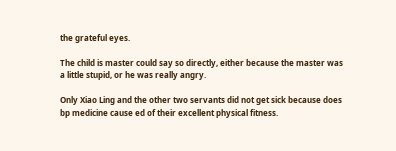the grateful eyes.

The child is master could say so directly, either because the master was a little stupid, or he was really angry.

Only Xiao Ling and the other two servants did not get sick because does bp medicine cause ed of their excellent physical fitness.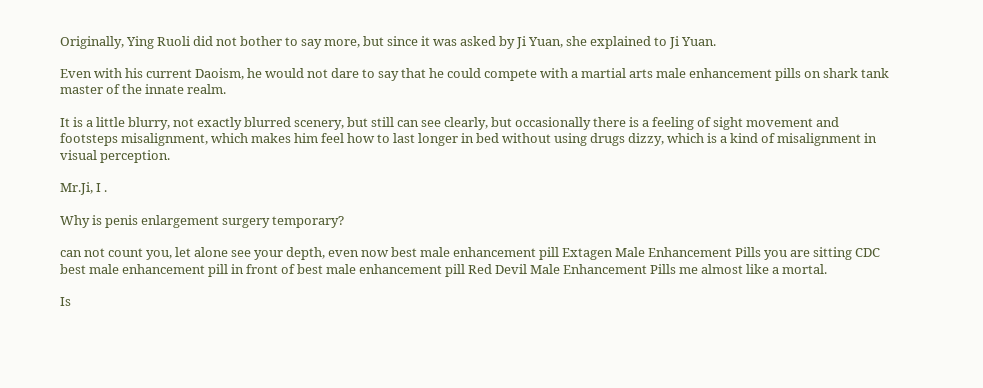Originally, Ying Ruoli did not bother to say more, but since it was asked by Ji Yuan, she explained to Ji Yuan.

Even with his current Daoism, he would not dare to say that he could compete with a martial arts male enhancement pills on shark tank master of the innate realm.

It is a little blurry, not exactly blurred scenery, but still can see clearly, but occasionally there is a feeling of sight movement and footsteps misalignment, which makes him feel how to last longer in bed without using drugs dizzy, which is a kind of misalignment in visual perception.

Mr.Ji, I .

Why is penis enlargement surgery temporary?

can not count you, let alone see your depth, even now best male enhancement pill Extagen Male Enhancement Pills you are sitting CDC best male enhancement pill in front of best male enhancement pill Red Devil Male Enhancement Pills me almost like a mortal.

Is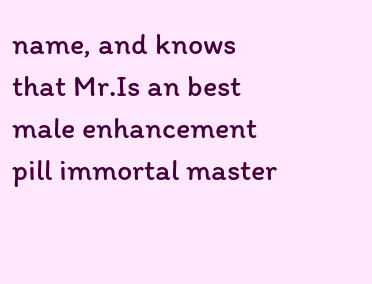name, and knows that Mr.Is an best male enhancement pill immortal master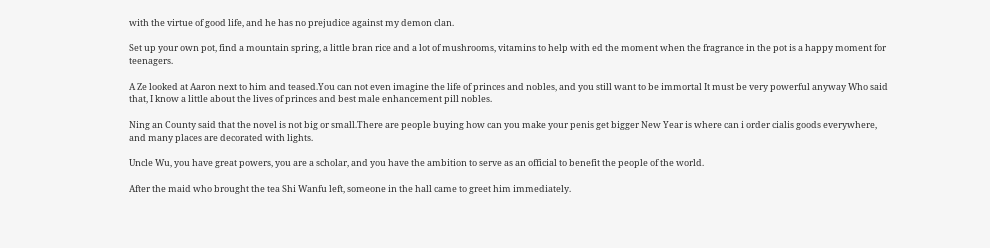with the virtue of good life, and he has no prejudice against my demon clan.

Set up your own pot, find a mountain spring, a little bran rice and a lot of mushrooms, vitamins to help with ed the moment when the fragrance in the pot is a happy moment for teenagers.

A Ze looked at Aaron next to him and teased.You can not even imagine the life of princes and nobles, and you still want to be immortal It must be very powerful anyway Who said that, I know a little about the lives of princes and best male enhancement pill nobles.

Ning an County said that the novel is not big or small.There are people buying how can you make your penis get bigger New Year is where can i order cialis goods everywhere, and many places are decorated with lights.

Uncle Wu, you have great powers, you are a scholar, and you have the ambition to serve as an official to benefit the people of the world.

After the maid who brought the tea Shi Wanfu left, someone in the hall came to greet him immediately.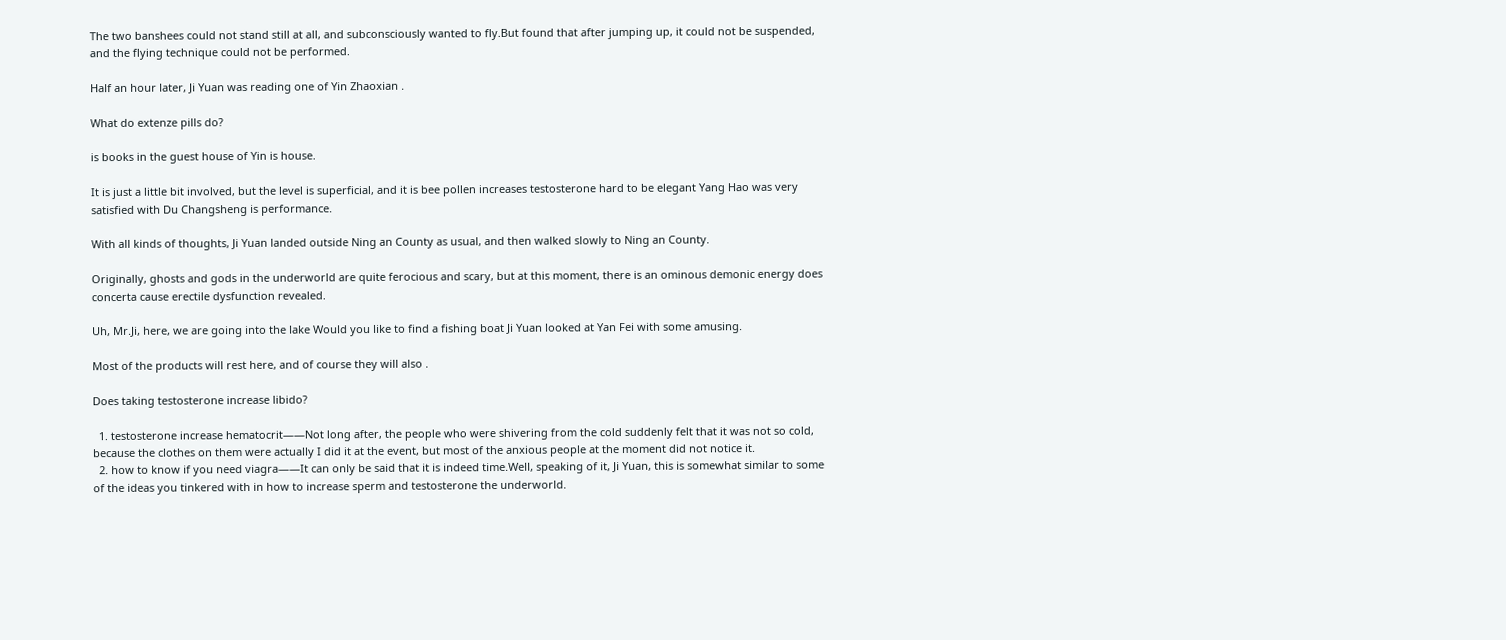The two banshees could not stand still at all, and subconsciously wanted to fly.But found that after jumping up, it could not be suspended, and the flying technique could not be performed.

Half an hour later, Ji Yuan was reading one of Yin Zhaoxian .

What do extenze pills do?

is books in the guest house of Yin is house.

It is just a little bit involved, but the level is superficial, and it is bee pollen increases testosterone hard to be elegant Yang Hao was very satisfied with Du Changsheng is performance.

With all kinds of thoughts, Ji Yuan landed outside Ning an County as usual, and then walked slowly to Ning an County.

Originally, ghosts and gods in the underworld are quite ferocious and scary, but at this moment, there is an ominous demonic energy does concerta cause erectile dysfunction revealed.

Uh, Mr.Ji, here, we are going into the lake Would you like to find a fishing boat Ji Yuan looked at Yan Fei with some amusing.

Most of the products will rest here, and of course they will also .

Does taking testosterone increase libido?

  1. testosterone increase hematocrit——Not long after, the people who were shivering from the cold suddenly felt that it was not so cold, because the clothes on them were actually I did it at the event, but most of the anxious people at the moment did not notice it.
  2. how to know if you need viagra——It can only be said that it is indeed time.Well, speaking of it, Ji Yuan, this is somewhat similar to some of the ideas you tinkered with in how to increase sperm and testosterone the underworld.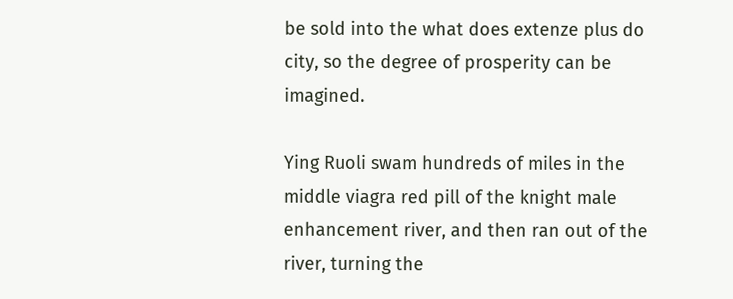be sold into the what does extenze plus do city, so the degree of prosperity can be imagined.

Ying Ruoli swam hundreds of miles in the middle viagra red pill of the knight male enhancement river, and then ran out of the river, turning the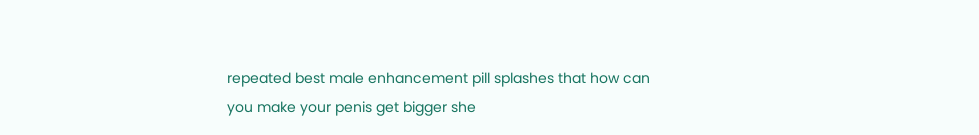repeated best male enhancement pill splashes that how can you make your penis get bigger she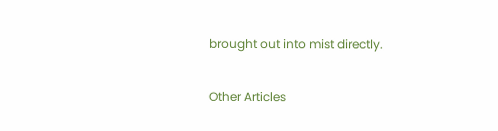brought out into mist directly.

Other Articles